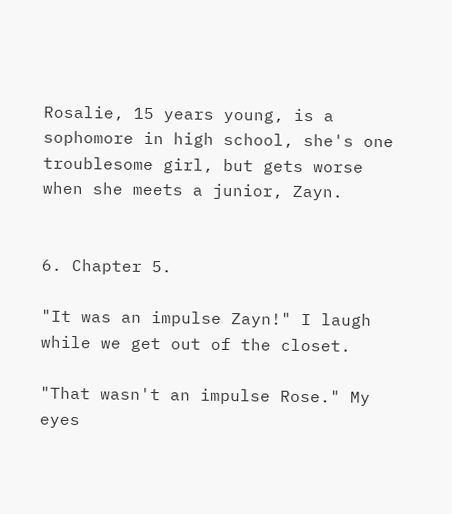Rosalie, 15 years young, is a sophomore in high school, she's one troublesome girl, but gets worse when she meets a junior, Zayn.


6. Chapter 5.

"It was an impulse Zayn!" I laugh while we get out of the closet.

"That wasn't an impulse Rose." My eyes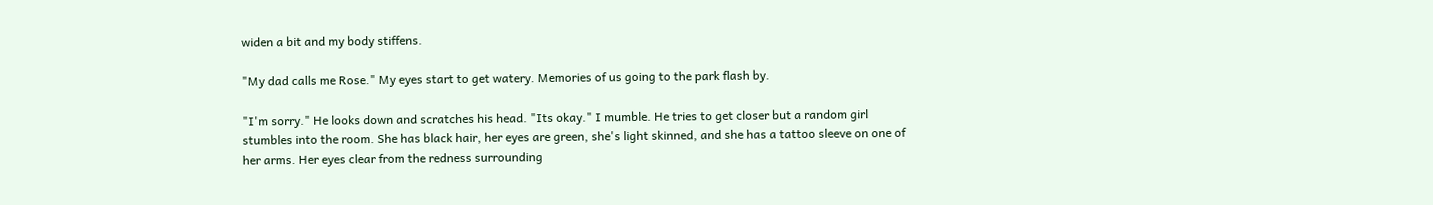widen a bit and my body stiffens.

"My dad calls me Rose." My eyes start to get watery. Memories of us going to the park flash by.

"I'm sorry." He looks down and scratches his head. "Its okay." I mumble. He tries to get closer but a random girl stumbles into the room. She has black hair, her eyes are green, she's light skinned, and she has a tattoo sleeve on one of her arms. Her eyes clear from the redness surrounding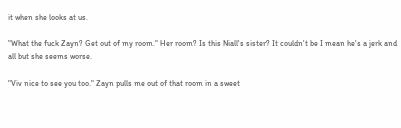it when she looks at us.

"What the fuck Zayn? Get out of my room." Her room? Is this Niall's sister? It couldn't be I mean he's a jerk and all but she seems worse.

"Viv nice to see you too." Zayn pulls me out of that room in a sweet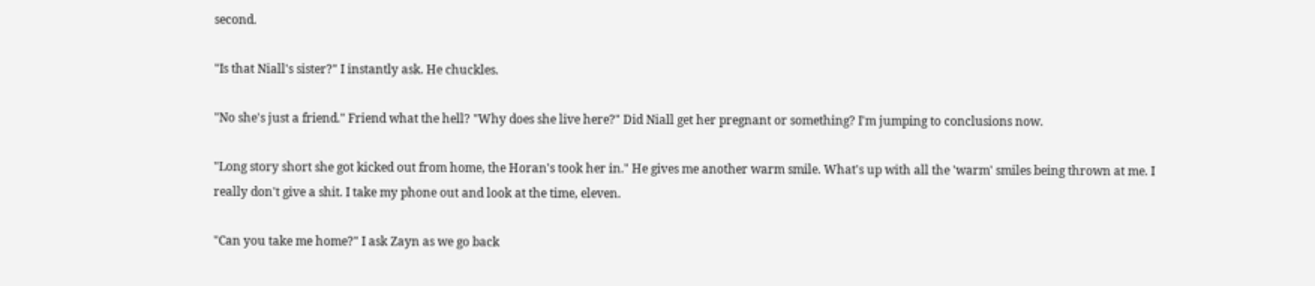second.

"Is that Niall's sister?" I instantly ask. He chuckles.

"No she's just a friend." Friend what the hell? "Why does she live here?" Did Niall get her pregnant or something? I'm jumping to conclusions now.

"Long story short she got kicked out from home, the Horan's took her in." He gives me another warm smile. What's up with all the 'warm' smiles being thrown at me. I really don't give a shit. I take my phone out and look at the time, eleven.

"Can you take me home?" I ask Zayn as we go back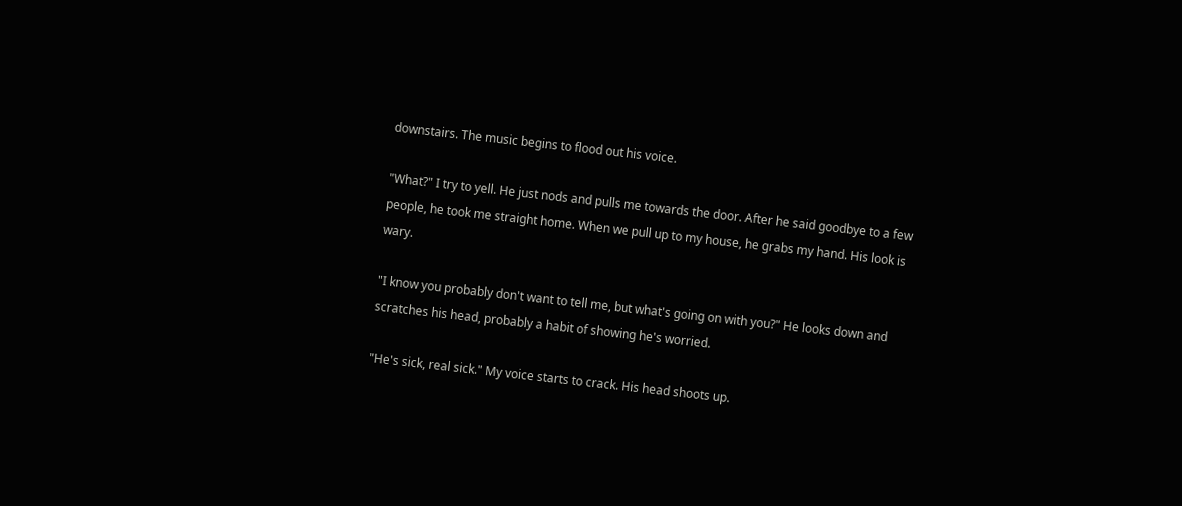downstairs. The music begins to flood out his voice.

"What?" I try to yell. He just nods and pulls me towards the door. After he said goodbye to a few people, he took me straight home. When we pull up to my house, he grabs my hand. His look is wary.

"I know you probably don't want to tell me, but what's going on with you?" He looks down and scratches his head, probably a habit of showing he's worried.

"He's sick, real sick." My voice starts to crack. His head shoots up.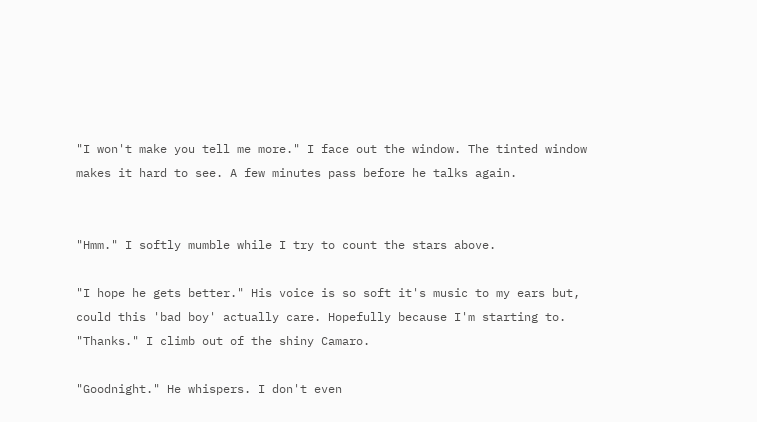"I won't make you tell me more." I face out the window. The tinted window makes it hard to see. A few minutes pass before he talks again.


"Hmm." I softly mumble while I try to count the stars above.

"I hope he gets better." His voice is so soft it's music to my ears but, could this 'bad boy' actually care. Hopefully because I'm starting to. "Thanks." I climb out of the shiny Camaro.

"Goodnight." He whispers. I don't even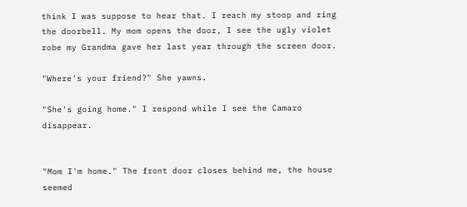think I was suppose to hear that. I reach my stoop and ring the doorbell. My mom opens the door, I see the ugly violet robe my Grandma gave her last year through the screen door.

"Where's your friend?" She yawns.

"She's going home." I respond while I see the Camaro disappear.


"Mom I'm home." The front door closes behind me, the house seemed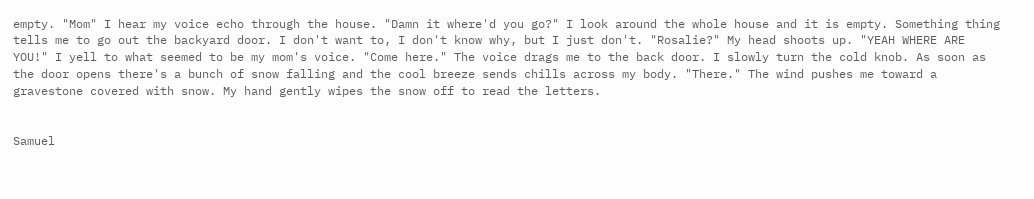empty. "Mom" I hear my voice echo through the house. "Damn it where'd you go?" I look around the whole house and it is empty. Something thing tells me to go out the backyard door. I don't want to, I don't know why, but I just don't. "Rosalie?" My head shoots up. "YEAH WHERE ARE YOU!" I yell to what seemed to be my mom's voice. "Come here." The voice drags me to the back door. I slowly turn the cold knob. As soon as the door opens there's a bunch of snow falling and the cool breeze sends chills across my body. "There." The wind pushes me toward a gravestone covered with snow. My hand gently wipes the snow off to read the letters.


Samuel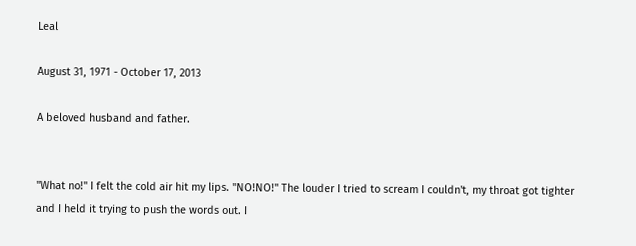Leal

August 31, 1971 - October 17, 2013

A beloved husband and father.


"What no!" I felt the cold air hit my lips. "NO!NO!" The louder I tried to scream I couldn't, my throat got tighter and I held it trying to push the words out. I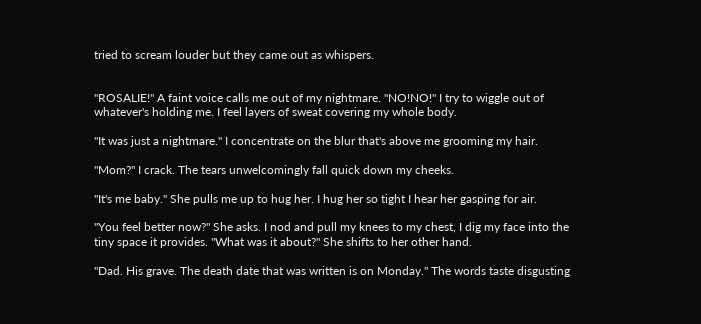tried to scream louder but they came out as whispers.


"ROSALIE!" A faint voice calls me out of my nightmare. "NO!NO!" I try to wiggle out of whatever's holding me. I feel layers of sweat covering my whole body.

"It was just a nightmare." I concentrate on the blur that's above me grooming my hair.

"Mom?" I crack. The tears unwelcomingly fall quick down my cheeks.

"It's me baby." She pulls me up to hug her. I hug her so tight I hear her gasping for air.

"You feel better now?" She asks. I nod and pull my knees to my chest, I dig my face into the tiny space it provides. "What was it about?" She shifts to her other hand.

"Dad. His grave. The death date that was written is on Monday." The words taste disgusting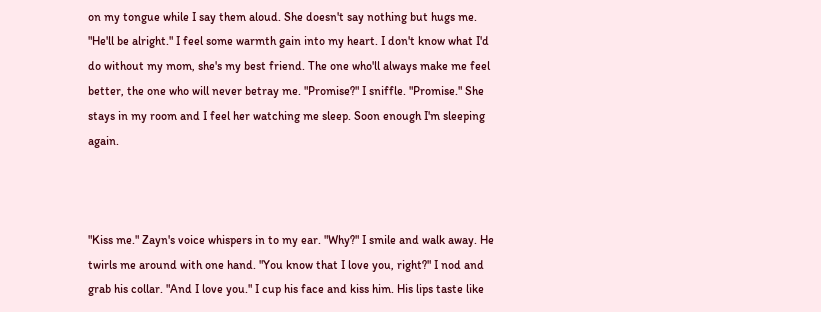on my tongue while I say them aloud. She doesn't say nothing but hugs me. "He'll be alright." I feel some warmth gain into my heart. I don't know what I'd do without my mom, she's my best friend. The one who'll always make me feel better, the one who will never betray me. "Promise?" I sniffle. "Promise." She stays in my room and I feel her watching me sleep. Soon enough I'm sleeping again.



"Kiss me." Zayn's voice whispers in to my ear. "Why?" I smile and walk away. He twirls me around with one hand. "You know that I love you, right?" I nod and grab his collar. "And I love you." I cup his face and kiss him. His lips taste like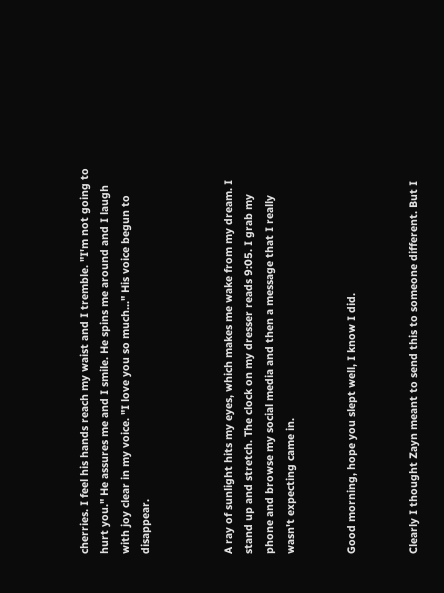cherries. I feel his hands reach my waist and I tremble. "I'm not going to hurt you." He assures me and I smile. He spins me around and I laugh with joy clear in my voice. "I love you so much..." His voice begun to disappear.



A ray of sunlight hits my eyes, which makes me wake from my dream. I stand up and stretch. The clock on my dresser reads 9:05. I grab my phone and browse my social media and then a message that I really wasn't expecting came in.


Good morning, hope you slept well, I know I did.


Clearly I thought Zayn meant to send this to someone different. But I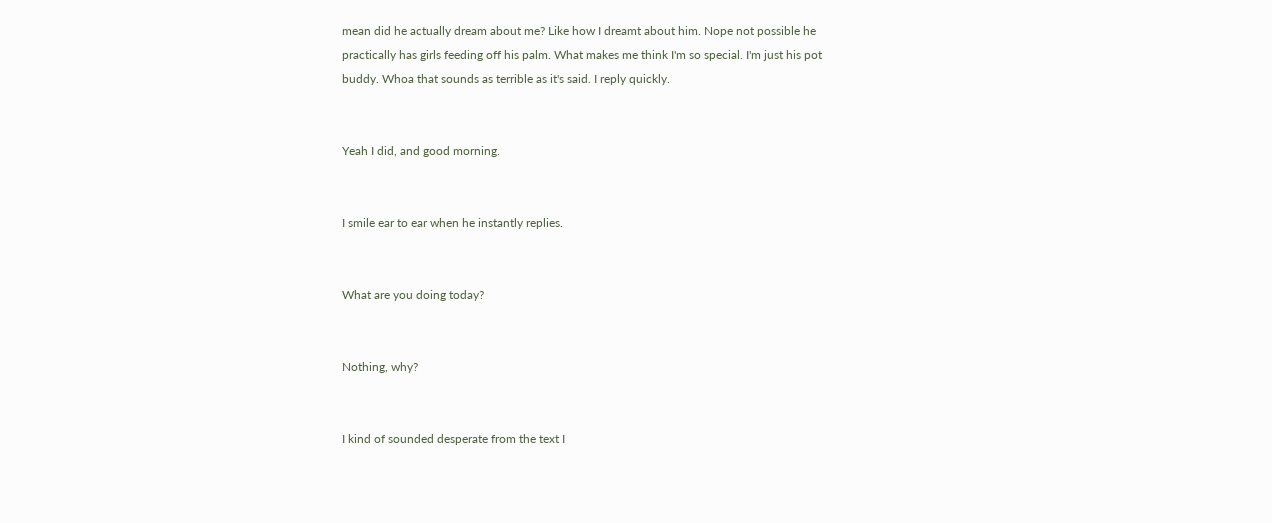mean did he actually dream about me? Like how I dreamt about him. Nope not possible he practically has girls feeding off his palm. What makes me think I'm so special. I'm just his pot buddy. Whoa that sounds as terrible as it's said. I reply quickly.


Yeah I did, and good morning.


I smile ear to ear when he instantly replies.


What are you doing today?


Nothing, why?


I kind of sounded desperate from the text I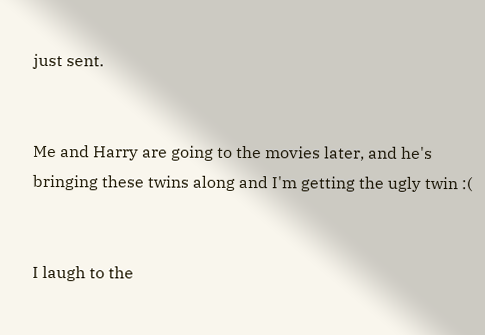just sent.


Me and Harry are going to the movies later, and he's bringing these twins along and I'm getting the ugly twin :(


I laugh to the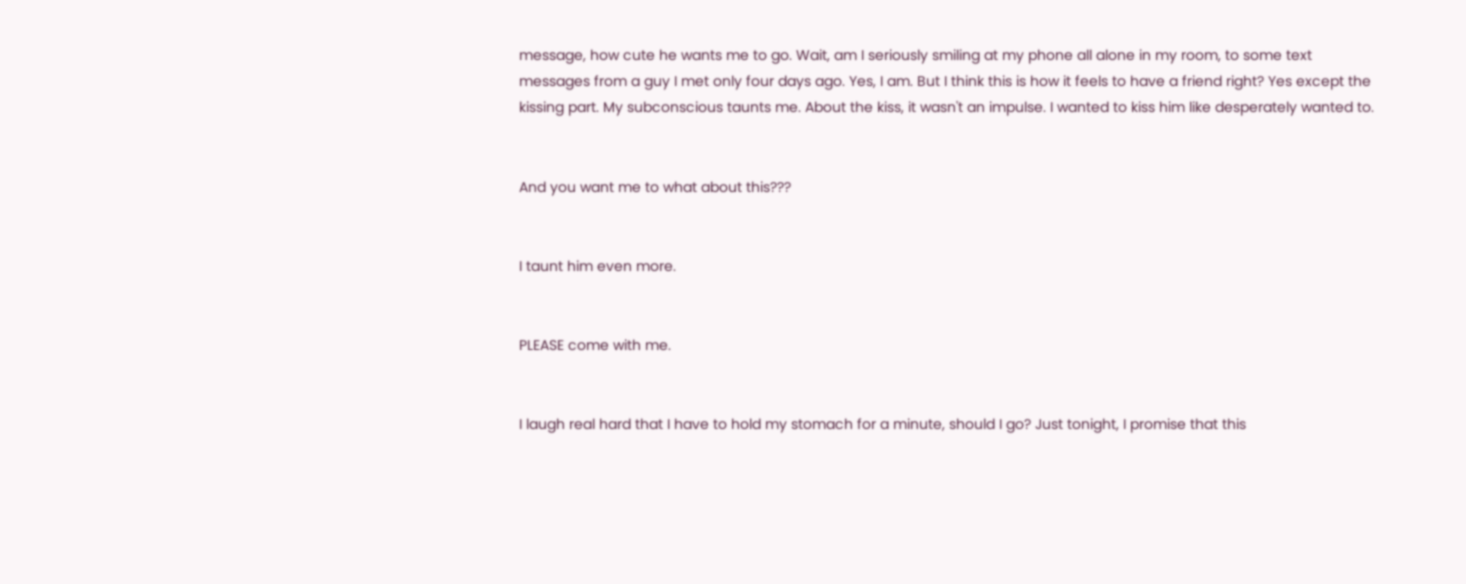message, how cute he wants me to go. Wait, am I seriously smiling at my phone all alone in my room, to some text messages from a guy I met only four days ago. Yes, I am. But I think this is how it feels to have a friend right? Yes except the kissing part. My subconscious taunts me. About the kiss, it wasn't an impulse. I wanted to kiss him like desperately wanted to.


And you want me to what about this???


I taunt him even more.


PLEASE come with me.


I laugh real hard that I have to hold my stomach for a minute, should I go? Just tonight, I promise that this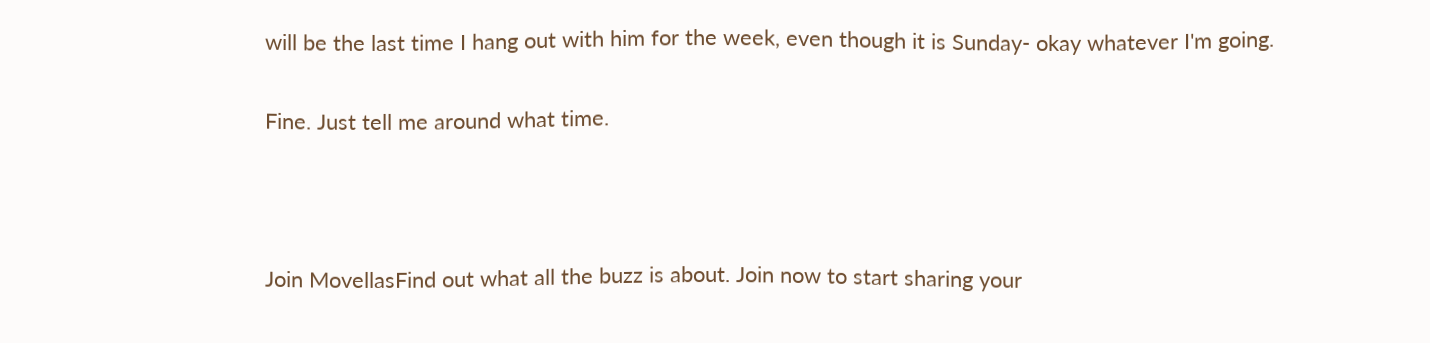will be the last time I hang out with him for the week, even though it is Sunday- okay whatever I'm going.


Fine. Just tell me around what time.





Join MovellasFind out what all the buzz is about. Join now to start sharing your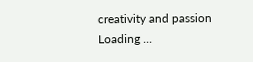creativity and passion
Loading ...